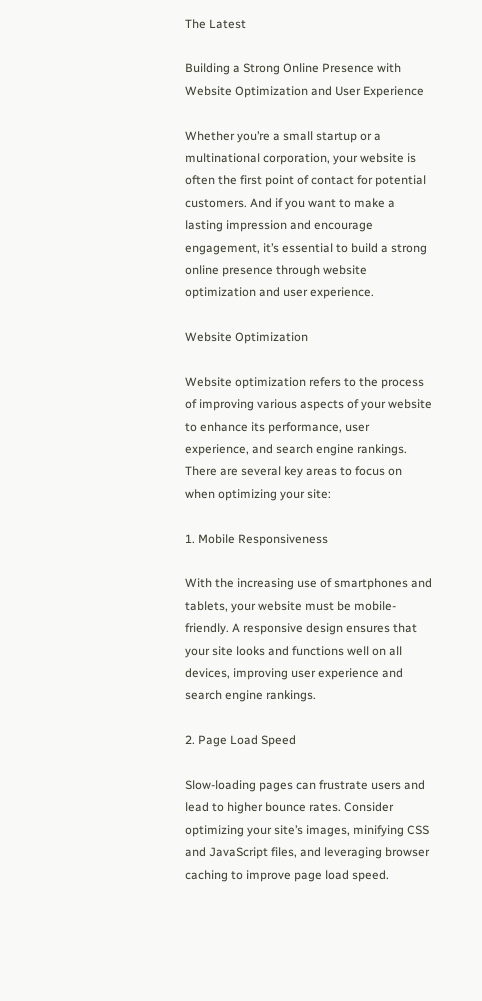The Latest

Building a Strong Online Presence with Website Optimization and User Experience

Whether you’re a small startup or a multinational corporation, your website is often the first point of contact for potential customers. And if you want to make a lasting impression and encourage engagement, it’s essential to build a strong online presence through website optimization and user experience.

Website Optimization

Website optimization refers to the process of improving various aspects of your website to enhance its performance, user experience, and search engine rankings. There are several key areas to focus on when optimizing your site:

1. Mobile Responsiveness

With the increasing use of smartphones and tablets, your website must be mobile-friendly. A responsive design ensures that your site looks and functions well on all devices, improving user experience and search engine rankings.

2. Page Load Speed

Slow-loading pages can frustrate users and lead to higher bounce rates. Consider optimizing your site’s images, minifying CSS and JavaScript files, and leveraging browser caching to improve page load speed.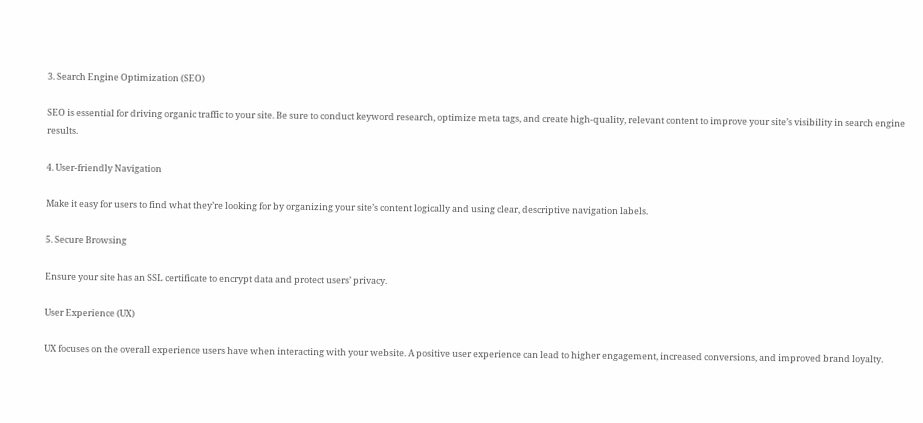3. Search Engine Optimization (SEO)

SEO is essential for driving organic traffic to your site. Be sure to conduct keyword research, optimize meta tags, and create high-quality, relevant content to improve your site’s visibility in search engine results.

4. User-friendly Navigation

Make it easy for users to find what they’re looking for by organizing your site’s content logically and using clear, descriptive navigation labels.

5. Secure Browsing

Ensure your site has an SSL certificate to encrypt data and protect users’ privacy.

User Experience (UX)

UX focuses on the overall experience users have when interacting with your website. A positive user experience can lead to higher engagement, increased conversions, and improved brand loyalty.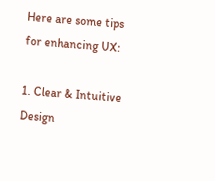Here are some tips for enhancing UX:

1. Clear & Intuitive Design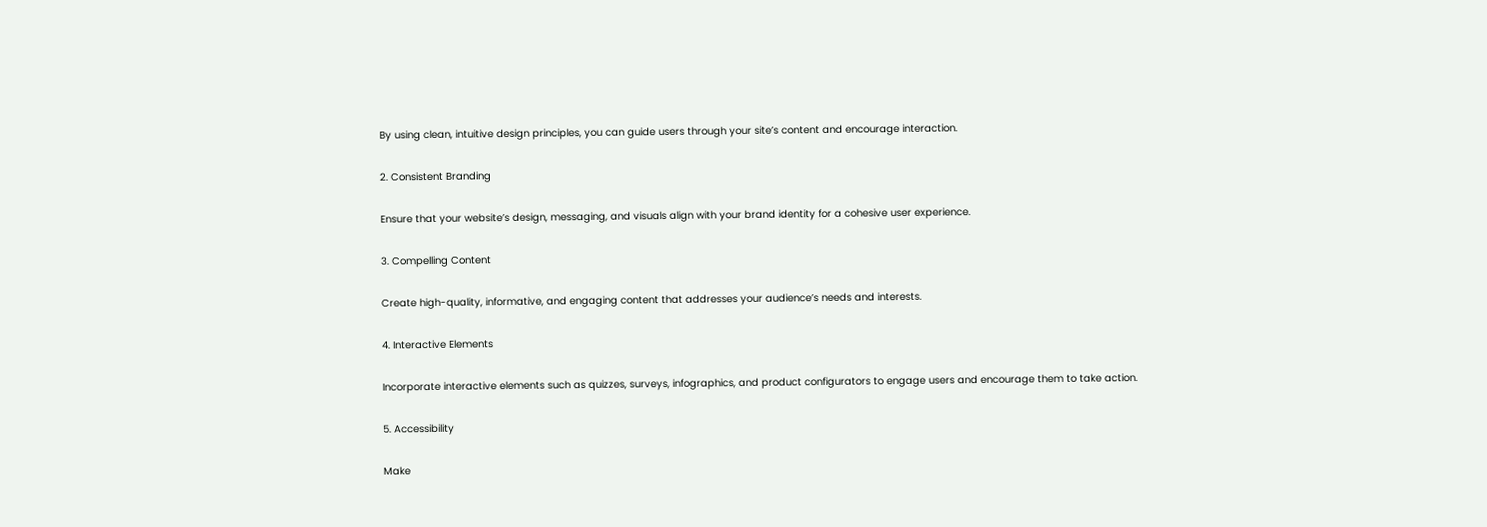By using clean, intuitive design principles, you can guide users through your site’s content and encourage interaction.

2. Consistent Branding

Ensure that your website’s design, messaging, and visuals align with your brand identity for a cohesive user experience.

3. Compelling Content

Create high-quality, informative, and engaging content that addresses your audience’s needs and interests.

4. Interactive Elements

Incorporate interactive elements such as quizzes, surveys, infographics, and product configurators to engage users and encourage them to take action.

5. Accessibility

Make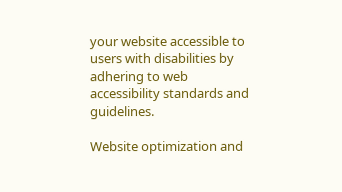your website accessible to users with disabilities by adhering to web accessibility standards and guidelines.

Website optimization and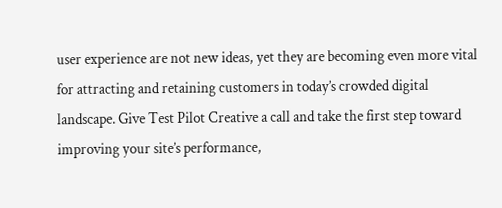user experience are not new ideas, yet they are becoming even more vital for attracting and retaining customers in today’s crowded digital landscape. Give Test Pilot Creative a call and take the first step toward improving your site’s performance,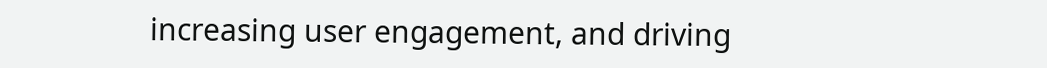increasing user engagement, and driving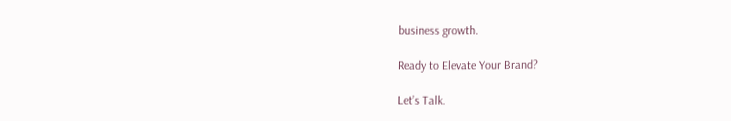business growth.

Ready to Elevate Your Brand?

Let’s Talk.